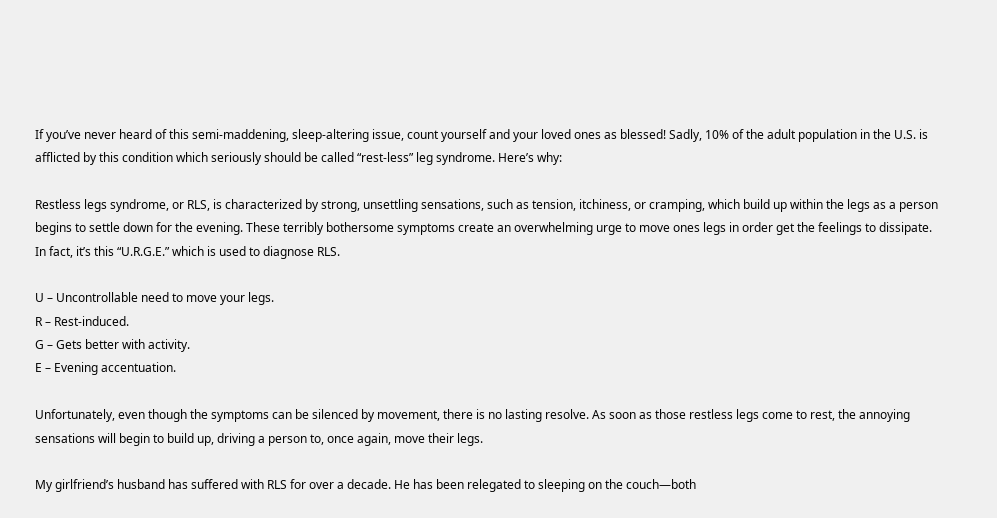If you’ve never heard of this semi-maddening, sleep-altering issue, count yourself and your loved ones as blessed! Sadly, 10% of the adult population in the U.S. is afflicted by this condition which seriously should be called “rest-less” leg syndrome. Here’s why:

Restless legs syndrome, or RLS, is characterized by strong, unsettling sensations, such as tension, itchiness, or cramping, which build up within the legs as a person begins to settle down for the evening. These terribly bothersome symptoms create an overwhelming urge to move ones legs in order get the feelings to dissipate. In fact, it’s this “U.R.G.E.” which is used to diagnose RLS.

U – Uncontrollable need to move your legs.
R – Rest-induced.
G – Gets better with activity.
E – Evening accentuation.

Unfortunately, even though the symptoms can be silenced by movement, there is no lasting resolve. As soon as those restless legs come to rest, the annoying sensations will begin to build up, driving a person to, once again, move their legs.

My girlfriend’s husband has suffered with RLS for over a decade. He has been relegated to sleeping on the couch—both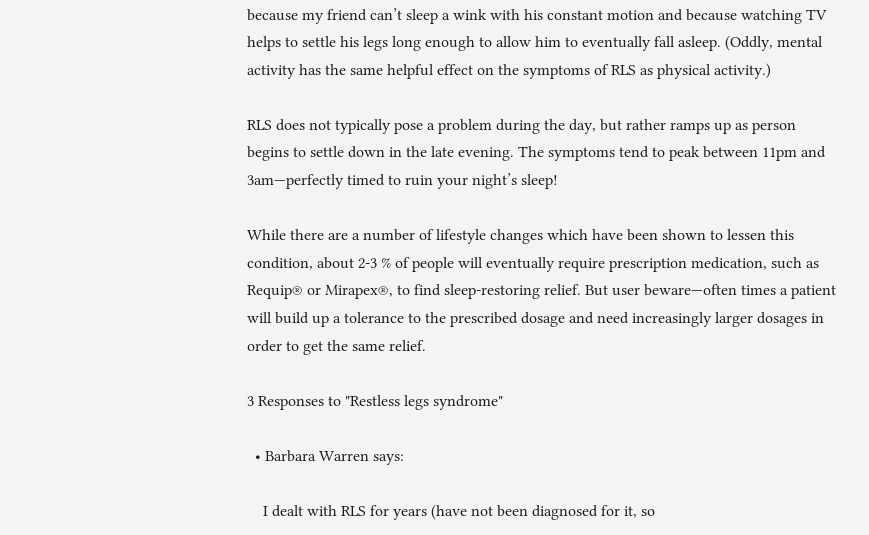because my friend can’t sleep a wink with his constant motion and because watching TV helps to settle his legs long enough to allow him to eventually fall asleep. (Oddly, mental activity has the same helpful effect on the symptoms of RLS as physical activity.)

RLS does not typically pose a problem during the day, but rather ramps up as person begins to settle down in the late evening. The symptoms tend to peak between 11pm and 3am—perfectly timed to ruin your night’s sleep!

While there are a number of lifestyle changes which have been shown to lessen this condition, about 2-3 % of people will eventually require prescription medication, such as Requip® or Mirapex®, to find sleep-restoring relief. But user beware—often times a patient will build up a tolerance to the prescribed dosage and need increasingly larger dosages in order to get the same relief.

3 Responses to "Restless legs syndrome"

  • Barbara Warren says:

    I dealt with RLS for years (have not been diagnosed for it, so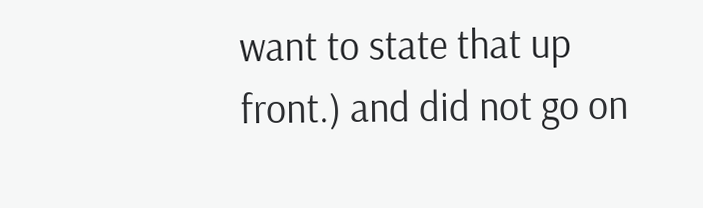want to state that up front.) and did not go on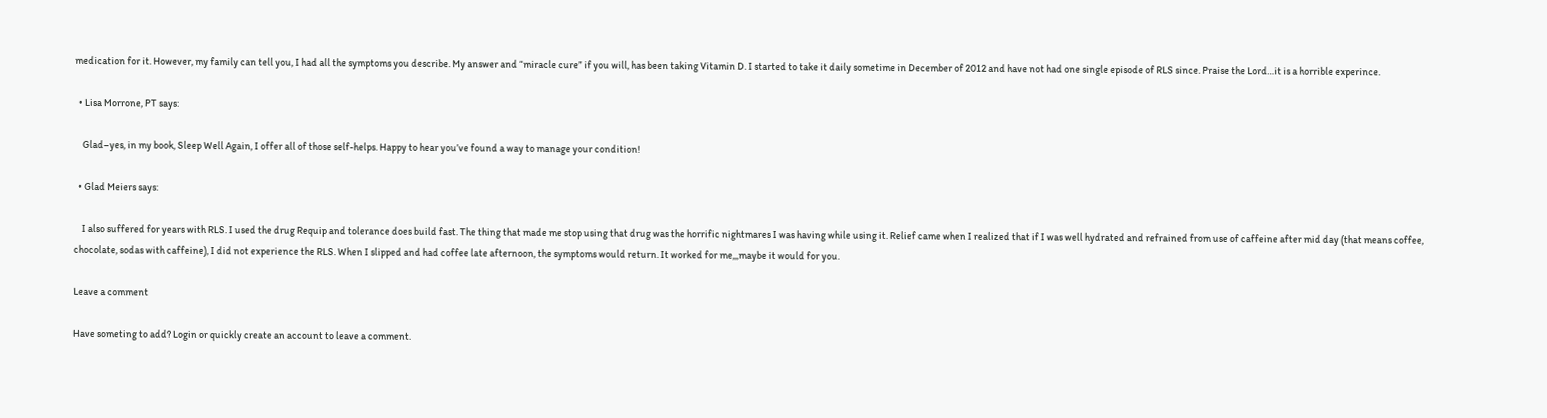medication for it. However, my family can tell you, I had all the symptoms you describe. My answer and “miracle cure” if you will, has been taking Vitamin D. I started to take it daily sometime in December of 2012 and have not had one single episode of RLS since. Praise the Lord…it is a horrible experince.

  • Lisa Morrone, PT says:

    Glad–yes, in my book, Sleep Well Again, I offer all of those self-helps. Happy to hear you’ve found a way to manage your condition!

  • Glad Meiers says:

    I also suffered for years with RLS. I used the drug Requip and tolerance does build fast. The thing that made me stop using that drug was the horrific nightmares I was having while using it. Relief came when I realized that if I was well hydrated and refrained from use of caffeine after mid day (that means coffee, chocolate, sodas with caffeine), I did not experience the RLS. When I slipped and had coffee late afternoon, the symptoms would return. It worked for me,,,maybe it would for you.

Leave a comment

Have someting to add? Login or quickly create an account to leave a comment.